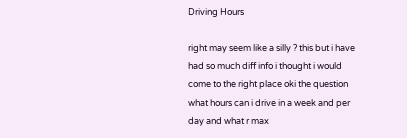Driving Hours

right may seem like a silly ? this but i have had so much diff info i thought i would come to the right place oki the question what hours can i drive in a week and per day and what r max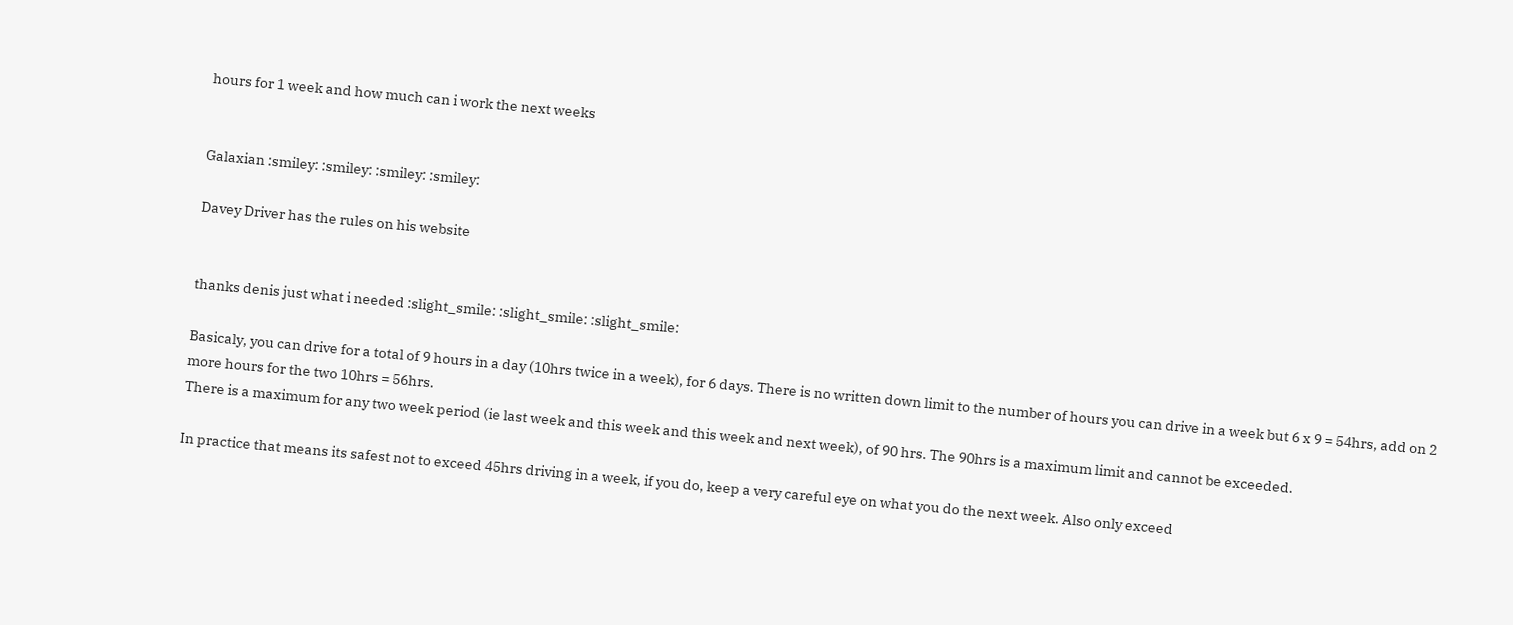hours for 1 week and how much can i work the next weeks


Galaxian :smiley: :smiley: :smiley: :smiley:

Davey Driver has the rules on his website


thanks denis just what i needed :slight_smile: :slight_smile: :slight_smile:

Basicaly, you can drive for a total of 9 hours in a day (10hrs twice in a week), for 6 days. There is no written down limit to the number of hours you can drive in a week but 6 x 9 = 54hrs, add on 2 more hours for the two 10hrs = 56hrs.
There is a maximum for any two week period (ie last week and this week and this week and next week), of 90 hrs. The 90hrs is a maximum limit and cannot be exceeded.

In practice that means its safest not to exceed 45hrs driving in a week, if you do, keep a very careful eye on what you do the next week. Also only exceed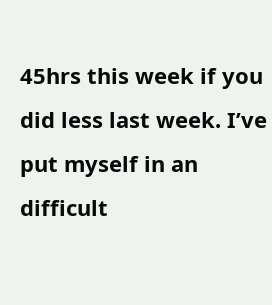45hrs this week if you did less last week. I’ve put myself in an difficult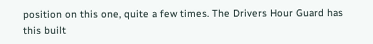position on this one, quite a few times. The Drivers Hour Guard has this built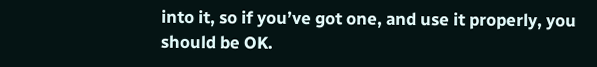into it, so if you’ve got one, and use it properly, you should be OK.